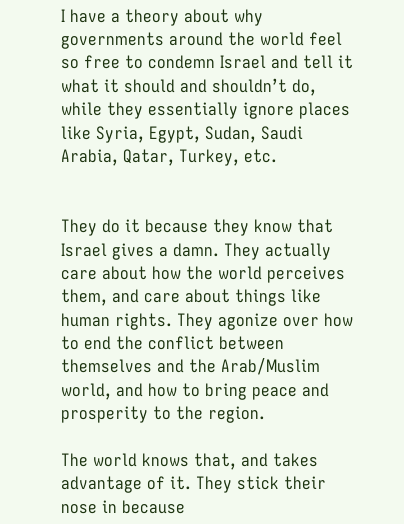I have a theory about why governments around the world feel so free to condemn Israel and tell it what it should and shouldn’t do, while they essentially ignore places like Syria, Egypt, Sudan, Saudi Arabia, Qatar, Turkey, etc.


They do it because they know that Israel gives a damn. They actually care about how the world perceives them, and care about things like human rights. They agonize over how to end the conflict between themselves and the Arab/Muslim world, and how to bring peace and prosperity to the region.

The world knows that, and takes advantage of it. They stick their nose in because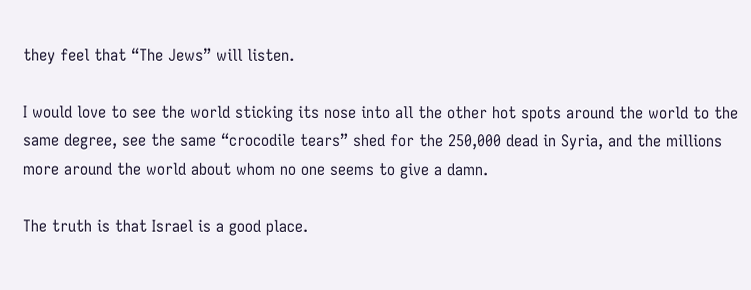they feel that “The Jews” will listen.

I would love to see the world sticking its nose into all the other hot spots around the world to the same degree, see the same “crocodile tears” shed for the 250,000 dead in Syria, and the millions more around the world about whom no one seems to give a damn.

The truth is that Israel is a good place.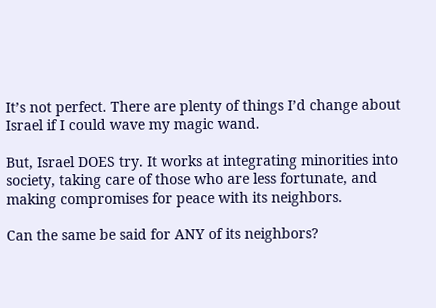It’s not perfect. There are plenty of things I’d change about Israel if I could wave my magic wand.

But, Israel DOES try. It works at integrating minorities into society, taking care of those who are less fortunate, and making compromises for peace with its neighbors.

Can the same be said for ANY of its neighbors?